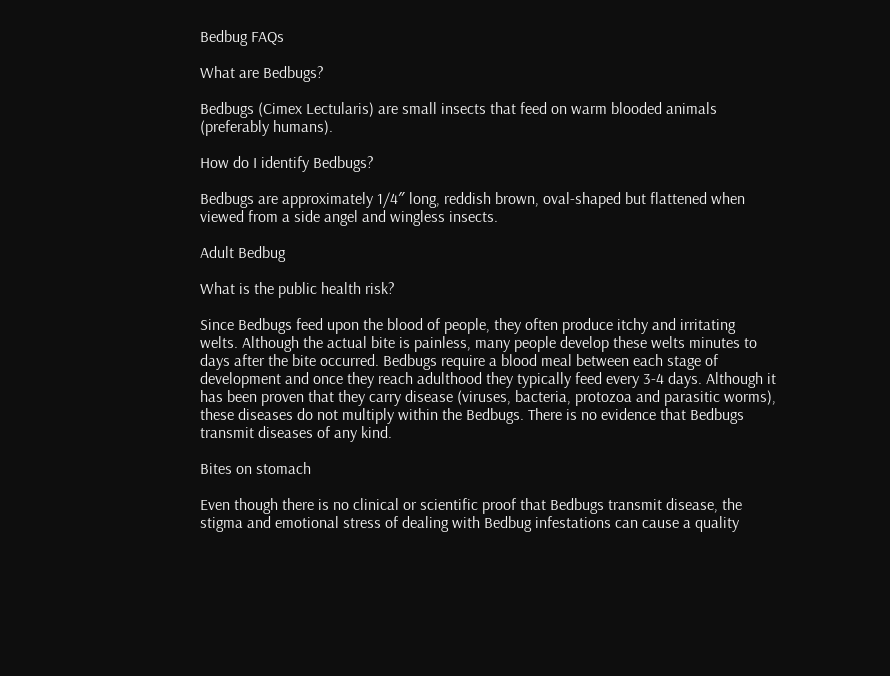Bedbug FAQs

What are Bedbugs?

Bedbugs (Cimex Lectularis) are small insects that feed on warm blooded animals (preferably humans).

How do I identify Bedbugs?

Bedbugs are approximately 1/4″ long, reddish brown, oval-shaped but flattened when viewed from a side angel and wingless insects.

Adult Bedbug

What is the public health risk?

Since Bedbugs feed upon the blood of people, they often produce itchy and irritating welts. Although the actual bite is painless, many people develop these welts minutes to days after the bite occurred. Bedbugs require a blood meal between each stage of development and once they reach adulthood they typically feed every 3-4 days. Although it has been proven that they carry disease (viruses, bacteria, protozoa and parasitic worms), these diseases do not multiply within the Bedbugs. There is no evidence that Bedbugs transmit diseases of any kind.

Bites on stomach

Even though there is no clinical or scientific proof that Bedbugs transmit disease, the stigma and emotional stress of dealing with Bedbug infestations can cause a quality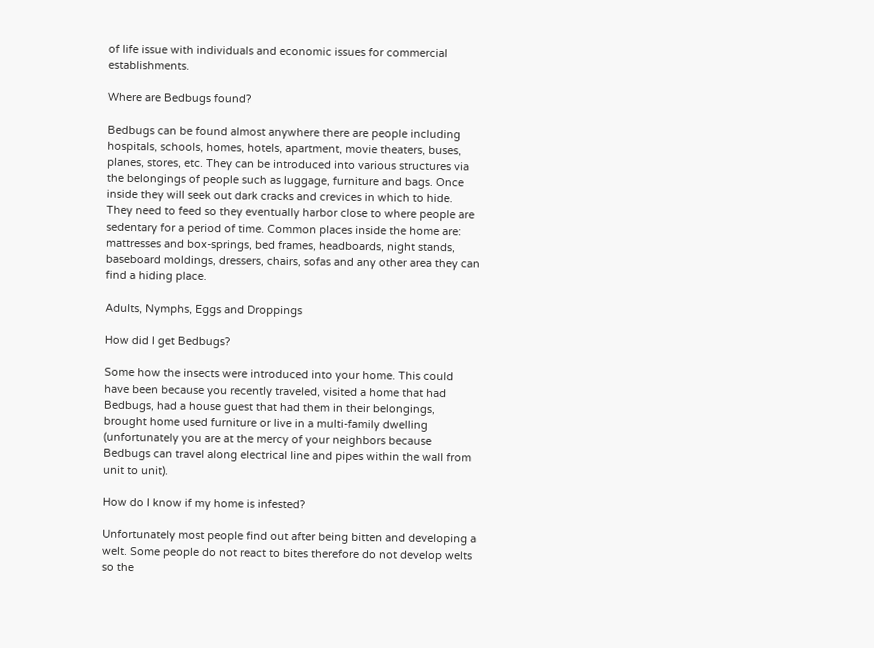of life issue with individuals and economic issues for commercial establishments.

Where are Bedbugs found?

Bedbugs can be found almost anywhere there are people including hospitals, schools, homes, hotels, apartment, movie theaters, buses, planes, stores, etc. They can be introduced into various structures via the belongings of people such as luggage, furniture and bags. Once inside they will seek out dark cracks and crevices in which to hide. They need to feed so they eventually harbor close to where people are sedentary for a period of time. Common places inside the home are: mattresses and box-springs, bed frames, headboards, night stands, baseboard moldings, dressers, chairs, sofas and any other area they can find a hiding place.

Adults, Nymphs, Eggs and Droppings

How did I get Bedbugs?

Some how the insects were introduced into your home. This could have been because you recently traveled, visited a home that had Bedbugs, had a house guest that had them in their belongings, brought home used furniture or live in a multi-family dwelling (unfortunately you are at the mercy of your neighbors because Bedbugs can travel along electrical line and pipes within the wall from unit to unit).

How do I know if my home is infested?

Unfortunately most people find out after being bitten and developing a welt. Some people do not react to bites therefore do not develop welts so the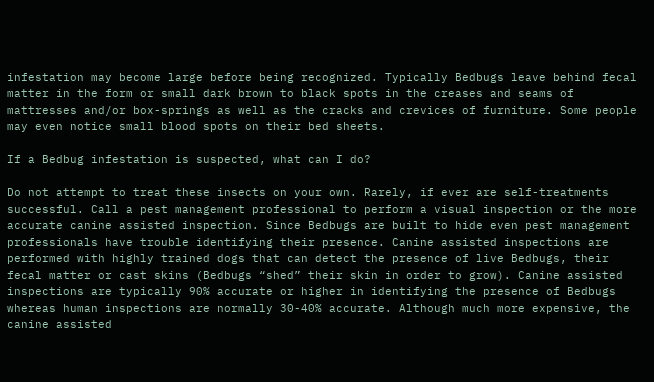infestation may become large before being recognized. Typically Bedbugs leave behind fecal matter in the form or small dark brown to black spots in the creases and seams of mattresses and/or box-springs as well as the cracks and crevices of furniture. Some people may even notice small blood spots on their bed sheets.

If a Bedbug infestation is suspected, what can I do?

Do not attempt to treat these insects on your own. Rarely, if ever are self-treatments successful. Call a pest management professional to perform a visual inspection or the more accurate canine assisted inspection. Since Bedbugs are built to hide even pest management professionals have trouble identifying their presence. Canine assisted inspections are performed with highly trained dogs that can detect the presence of live Bedbugs, their fecal matter or cast skins (Bedbugs “shed” their skin in order to grow). Canine assisted inspections are typically 90% accurate or higher in identifying the presence of Bedbugs whereas human inspections are normally 30-40% accurate. Although much more expensive, the canine assisted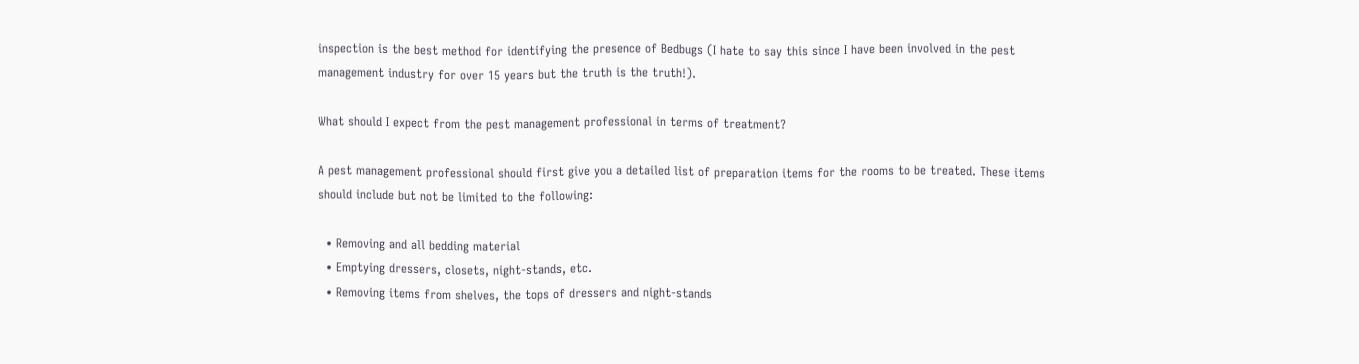inspection is the best method for identifying the presence of Bedbugs (I hate to say this since I have been involved in the pest management industry for over 15 years but the truth is the truth!).

What should I expect from the pest management professional in terms of treatment?

A pest management professional should first give you a detailed list of preparation items for the rooms to be treated. These items should include but not be limited to the following:

  • Removing and all bedding material
  • Emptying dressers, closets, night-stands, etc.
  • Removing items from shelves, the tops of dressers and night-stands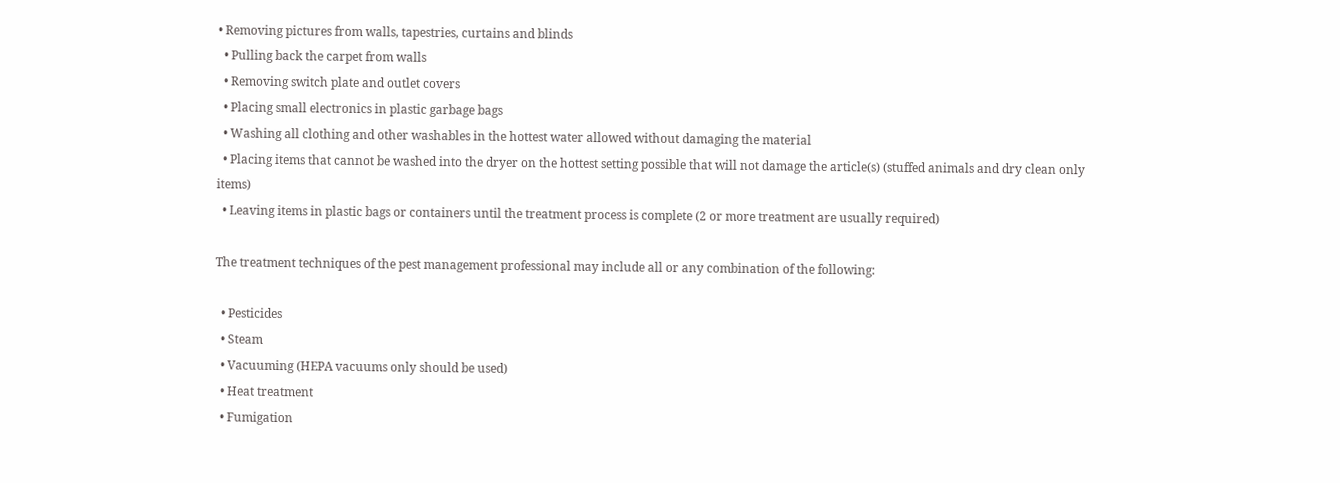• Removing pictures from walls, tapestries, curtains and blinds
  • Pulling back the carpet from walls
  • Removing switch plate and outlet covers
  • Placing small electronics in plastic garbage bags
  • Washing all clothing and other washables in the hottest water allowed without damaging the material
  • Placing items that cannot be washed into the dryer on the hottest setting possible that will not damage the article(s) (stuffed animals and dry clean only items)
  • Leaving items in plastic bags or containers until the treatment process is complete (2 or more treatment are usually required)

The treatment techniques of the pest management professional may include all or any combination of the following:

  • Pesticides
  • Steam
  • Vacuuming (HEPA vacuums only should be used)
  • Heat treatment
  • Fumigation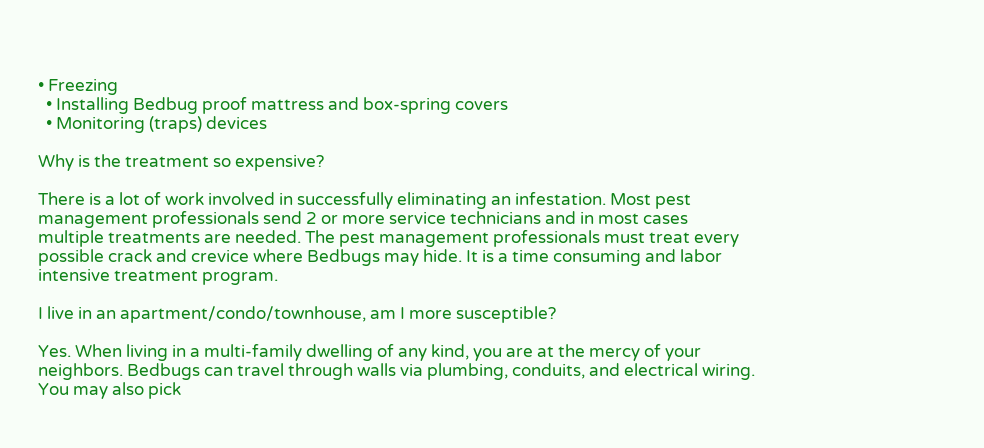• Freezing
  • Installing Bedbug proof mattress and box-spring covers
  • Monitoring (traps) devices

Why is the treatment so expensive?

There is a lot of work involved in successfully eliminating an infestation. Most pest management professionals send 2 or more service technicians and in most cases multiple treatments are needed. The pest management professionals must treat every possible crack and crevice where Bedbugs may hide. It is a time consuming and labor intensive treatment program.

I live in an apartment/condo/townhouse, am I more susceptible?

Yes. When living in a multi-family dwelling of any kind, you are at the mercy of your neighbors. Bedbugs can travel through walls via plumbing, conduits, and electrical wiring. You may also pick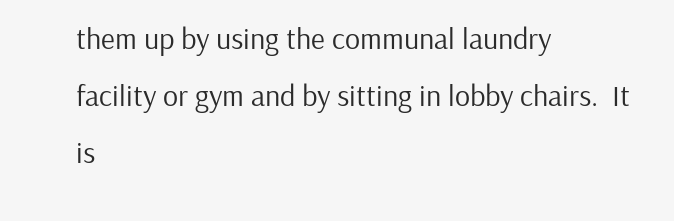them up by using the communal laundry facility or gym and by sitting in lobby chairs.  It is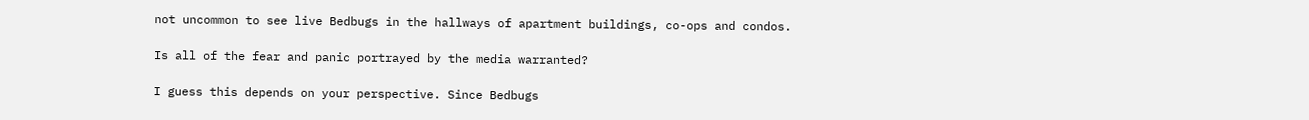not uncommon to see live Bedbugs in the hallways of apartment buildings, co-ops and condos.

Is all of the fear and panic portrayed by the media warranted?

I guess this depends on your perspective. Since Bedbugs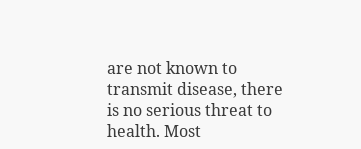are not known to transmit disease, there is no serious threat to health. Most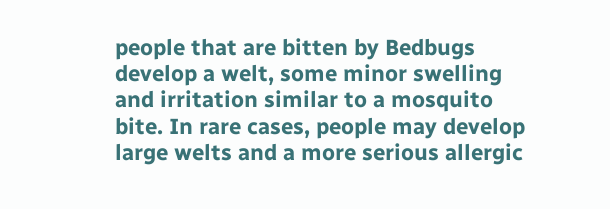people that are bitten by Bedbugs develop a welt, some minor swelling and irritation similar to a mosquito bite. In rare cases, people may develop large welts and a more serious allergic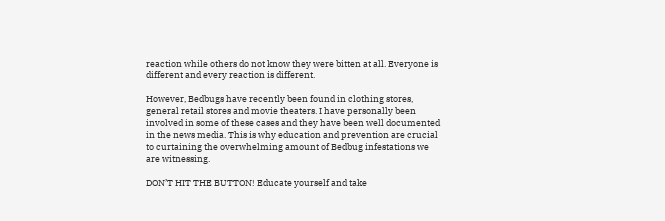reaction while others do not know they were bitten at all. Everyone is different and every reaction is different.

However, Bedbugs have recently been found in clothing stores, general retail stores and movie theaters. I have personally been involved in some of these cases and they have been well documented in the news media. This is why education and prevention are crucial to curtaining the overwhelming amount of Bedbug infestations we are witnessing.

DON’T HIT THE BUTTON! Educate yourself and take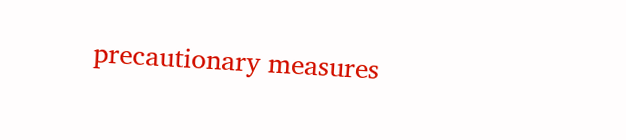precautionary measures